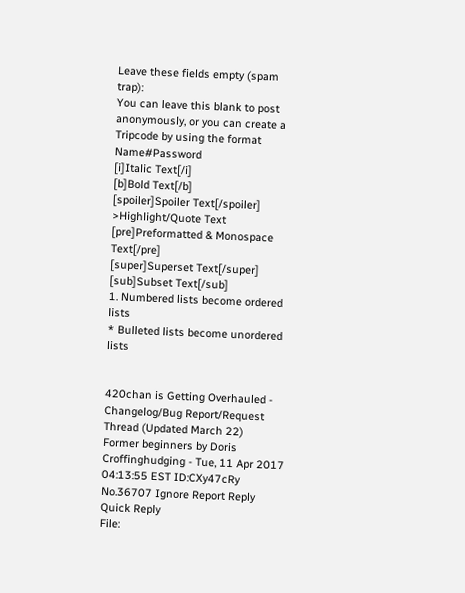Leave these fields empty (spam trap):
You can leave this blank to post anonymously, or you can create a Tripcode by using the format Name#Password
[i]Italic Text[/i]
[b]Bold Text[/b]
[spoiler]Spoiler Text[/spoiler]
>Highlight/Quote Text
[pre]Preformatted & Monospace Text[/pre]
[super]Superset Text[/super]
[sub]Subset Text[/sub]
1. Numbered lists become ordered lists
* Bulleted lists become unordered lists


420chan is Getting Overhauled - Changelog/Bug Report/Request Thread (Updated March 22)
Former beginners by Doris Croffinghudging - Tue, 11 Apr 2017 04:13:55 EST ID:CXy47cRy No.36707 Ignore Report Reply Quick Reply
File: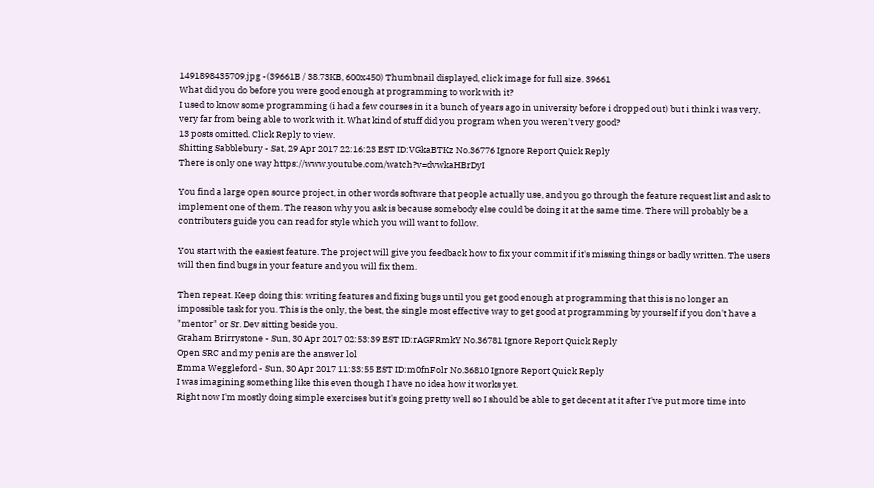1491898435709.jpg -(39661B / 38.73KB, 600x450) Thumbnail displayed, click image for full size. 39661
What did you do before you were good enough at programming to work with it?
I used to know some programming (i had a few courses in it a bunch of years ago in university before i dropped out) but i think i was very, very far from being able to work with it. What kind of stuff did you program when you weren't very good?
13 posts omitted. Click Reply to view.
Shitting Sabblebury - Sat, 29 Apr 2017 22:16:23 EST ID:VGkaBTKz No.36776 Ignore Report Quick Reply
There is only one way https://www.youtube.com/watch?v=dvwkaHBrDyI

You find a large open source project, in other words software that people actually use, and you go through the feature request list and ask to implement one of them. The reason why you ask is because somebody else could be doing it at the same time. There will probably be a contributers guide you can read for style which you will want to follow.

You start with the easiest feature. The project will give you feedback how to fix your commit if it's missing things or badly written. The users will then find bugs in your feature and you will fix them.

Then repeat. Keep doing this: writing features and fixing bugs until you get good enough at programming that this is no longer an impossible task for you. This is the only, the best, the single most effective way to get good at programming by yourself if you don't have a "mentor" or Sr. Dev sitting beside you.
Graham Brirrystone - Sun, 30 Apr 2017 02:53:39 EST ID:rAGFRmkY No.36781 Ignore Report Quick Reply
Open SRC and my penis are the answer lol
Emma Weggleford - Sun, 30 Apr 2017 11:33:55 EST ID:m0fnFolr No.36810 Ignore Report Quick Reply
I was imagining something like this even though I have no idea how it works yet.
Right now I'm mostly doing simple exercises but it's going pretty well so I should be able to get decent at it after I've put more time into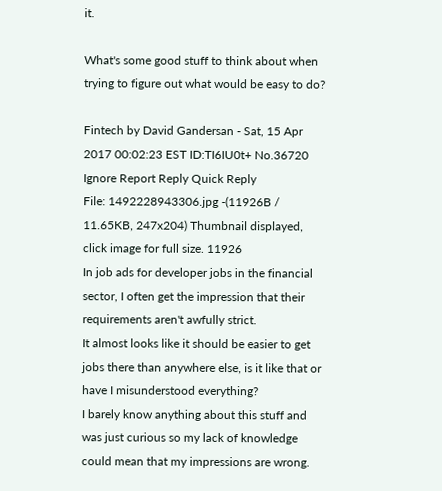it.

What's some good stuff to think about when trying to figure out what would be easy to do?

Fintech by David Gandersan - Sat, 15 Apr 2017 00:02:23 EST ID:TI6IU0t+ No.36720 Ignore Report Reply Quick Reply
File: 1492228943306.jpg -(11926B / 11.65KB, 247x204) Thumbnail displayed, click image for full size. 11926
In job ads for developer jobs in the financial sector, I often get the impression that their requirements aren't awfully strict.
It almost looks like it should be easier to get jobs there than anywhere else, is it like that or have I misunderstood everything?
I barely know anything about this stuff and was just curious so my lack of knowledge could mean that my impressions are wrong.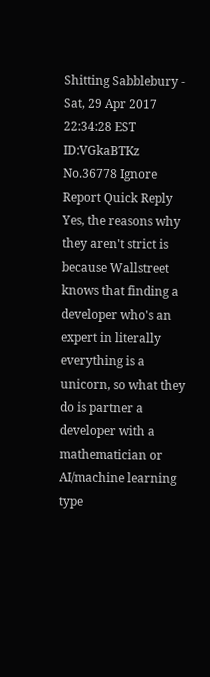Shitting Sabblebury - Sat, 29 Apr 2017 22:34:28 EST ID:VGkaBTKz No.36778 Ignore Report Quick Reply
Yes, the reasons why they aren't strict is because Wallstreet knows that finding a developer who's an expert in literally everything is a unicorn, so what they do is partner a developer with a mathematician or AI/machine learning type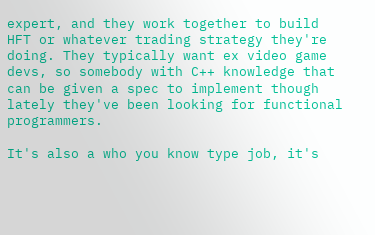expert, and they work together to build HFT or whatever trading strategy they're doing. They typically want ex video game devs, so somebody with C++ knowledge that can be given a spec to implement though lately they've been looking for functional programmers.

It's also a who you know type job, it's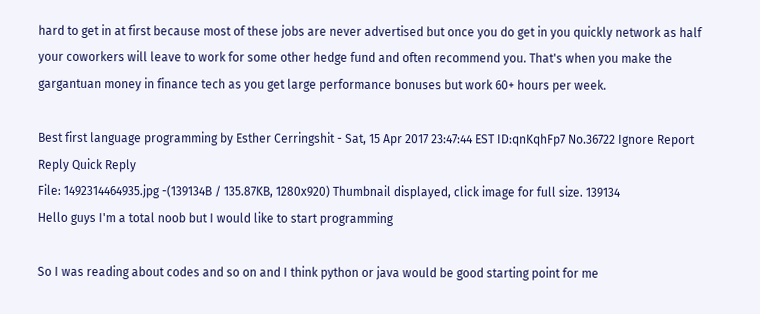hard to get in at first because most of these jobs are never advertised but once you do get in you quickly network as half your coworkers will leave to work for some other hedge fund and often recommend you. That's when you make the gargantuan money in finance tech as you get large performance bonuses but work 60+ hours per week.

Best first language programming by Esther Cerringshit - Sat, 15 Apr 2017 23:47:44 EST ID:qnKqhFp7 No.36722 Ignore Report Reply Quick Reply
File: 1492314464935.jpg -(139134B / 135.87KB, 1280x920) Thumbnail displayed, click image for full size. 139134
Hello guys I'm a total noob but I would like to start programming

So I was reading about codes and so on and I think python or java would be good starting point for me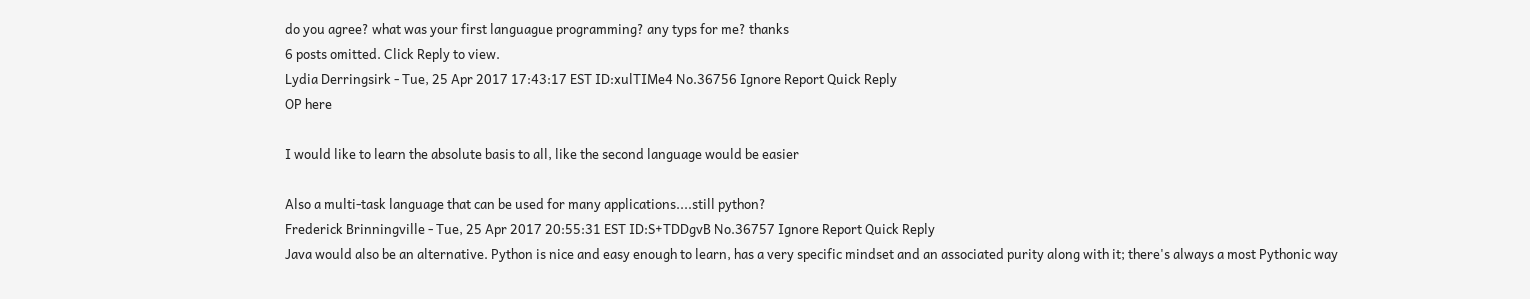do you agree? what was your first languague programming? any typs for me? thanks
6 posts omitted. Click Reply to view.
Lydia Derringsirk - Tue, 25 Apr 2017 17:43:17 EST ID:xulTIMe4 No.36756 Ignore Report Quick Reply
OP here

I would like to learn the absolute basis to all, like the second language would be easier

Also a multi-task language that can be used for many applications....still python?
Frederick Brinningville - Tue, 25 Apr 2017 20:55:31 EST ID:S+TDDgvB No.36757 Ignore Report Quick Reply
Java would also be an alternative. Python is nice and easy enough to learn, has a very specific mindset and an associated purity along with it; there's always a most Pythonic way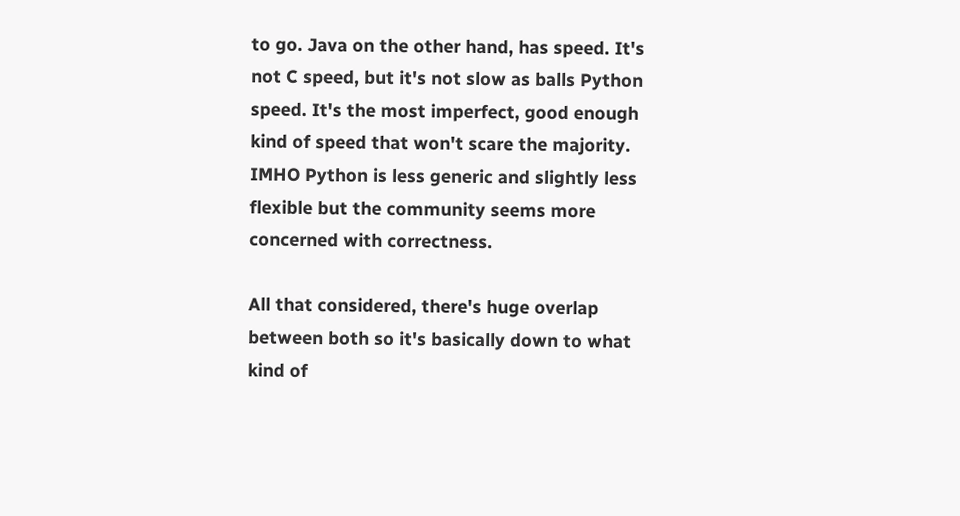to go. Java on the other hand, has speed. It's not C speed, but it's not slow as balls Python speed. It's the most imperfect, good enough kind of speed that won't scare the majority. IMHO Python is less generic and slightly less flexible but the community seems more concerned with correctness.

All that considered, there's huge overlap between both so it's basically down to what kind of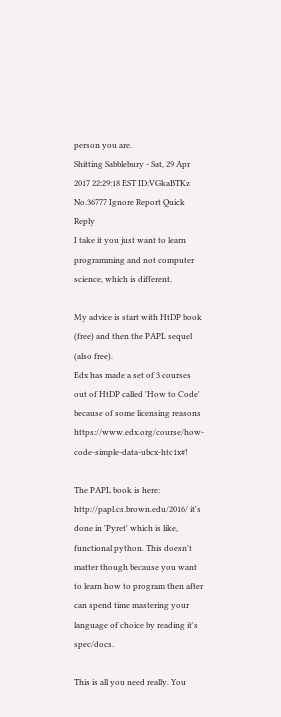person you are.
Shitting Sabblebury - Sat, 29 Apr 2017 22:29:18 EST ID:VGkaBTKz No.36777 Ignore Report Quick Reply
I take it you just want to learn programming and not computer science, which is different.

My advice is start with HtDP book (free) and then the PAPL sequel (also free).
Edx has made a set of 3 courses out of HtDP called 'How to Code' because of some licensing reasons https://www.edx.org/course/how-code-simple-data-ubcx-htc1x#!

The PAPL book is here: http://papl.cs.brown.edu/2016/ it's done in 'Pyret' which is like, functional python. This doesn't matter though because you want to learn how to program then after can spend time mastering your language of choice by reading it's spec/docs.

This is all you need really. You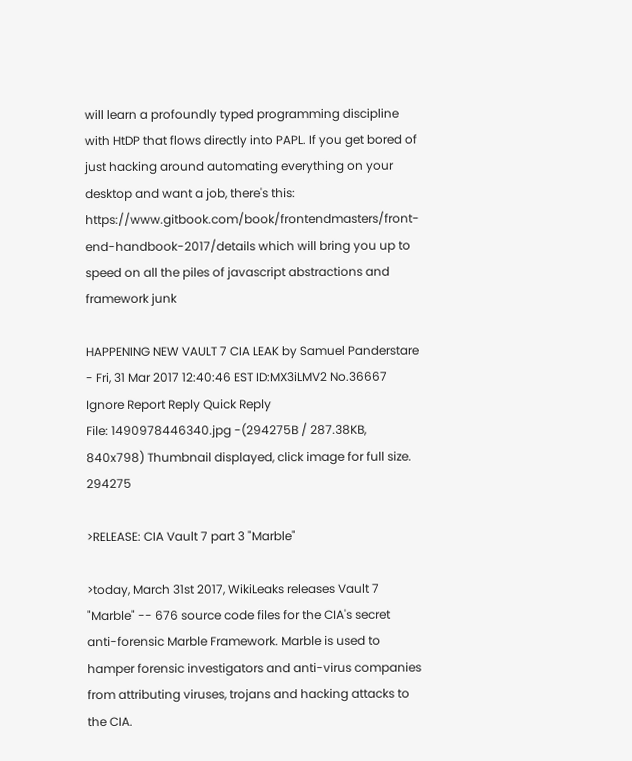will learn a profoundly typed programming discipline with HtDP that flows directly into PAPL. If you get bored of just hacking around automating everything on your desktop and want a job, there's this: https://www.gitbook.com/book/frontendmasters/front-end-handbook-2017/details which will bring you up to speed on all the piles of javascript abstractions and framework junk

HAPPENING NEW VAULT 7 CIA LEAK by Samuel Panderstare - Fri, 31 Mar 2017 12:40:46 EST ID:MX3iLMV2 No.36667 Ignore Report Reply Quick Reply
File: 1490978446340.jpg -(294275B / 287.38KB, 840x798) Thumbnail displayed, click image for full size. 294275

>RELEASE: CIA Vault 7 part 3 "Marble"

>today, March 31st 2017, WikiLeaks releases Vault 7 "Marble" -- 676 source code files for the CIA's secret anti-forensic Marble Framework. Marble is used to hamper forensic investigators and anti-virus companies from attributing viruses, trojans and hacking attacks to the CIA.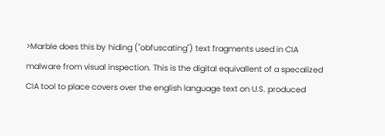>Marble does this by hiding ("obfuscating") text fragments used in CIA malware from visual inspection. This is the digital equivallent of a specalized CIA tool to place covers over the english language text on U.S. produced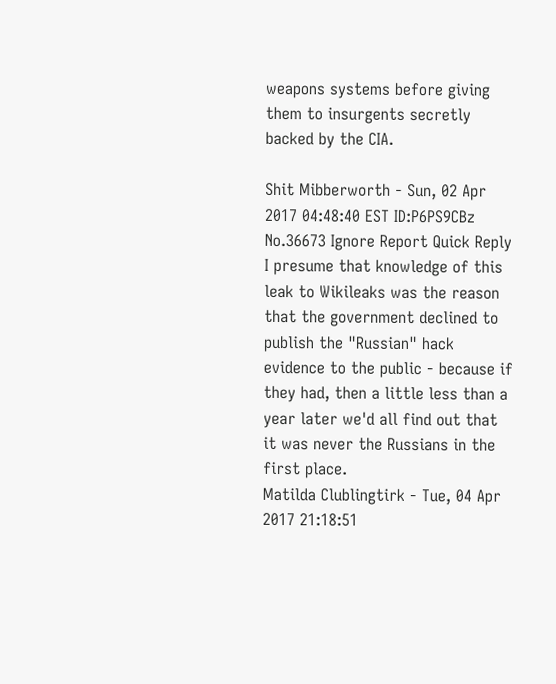weapons systems before giving them to insurgents secretly backed by the CIA.

Shit Mibberworth - Sun, 02 Apr 2017 04:48:40 EST ID:P6PS9CBz No.36673 Ignore Report Quick Reply
I presume that knowledge of this leak to Wikileaks was the reason that the government declined to publish the "Russian" hack evidence to the public - because if they had, then a little less than a year later we'd all find out that it was never the Russians in the first place.
Matilda Clublingtirk - Tue, 04 Apr 2017 21:18:51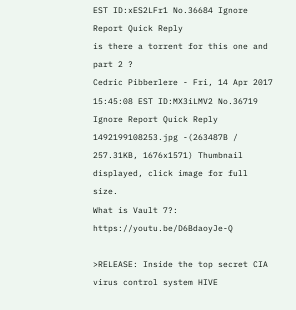EST ID:xES2LFr1 No.36684 Ignore Report Quick Reply
is there a torrent for this one and part 2 ?
Cedric Pibberlere - Fri, 14 Apr 2017 15:45:08 EST ID:MX3iLMV2 No.36719 Ignore Report Quick Reply
1492199108253.jpg -(263487B / 257.31KB, 1676x1571) Thumbnail displayed, click image for full size.
What is Vault 7?: https://youtu.be/D6BdaoyJe-Q

>RELEASE: Inside the top secret CIA virus control system HIVE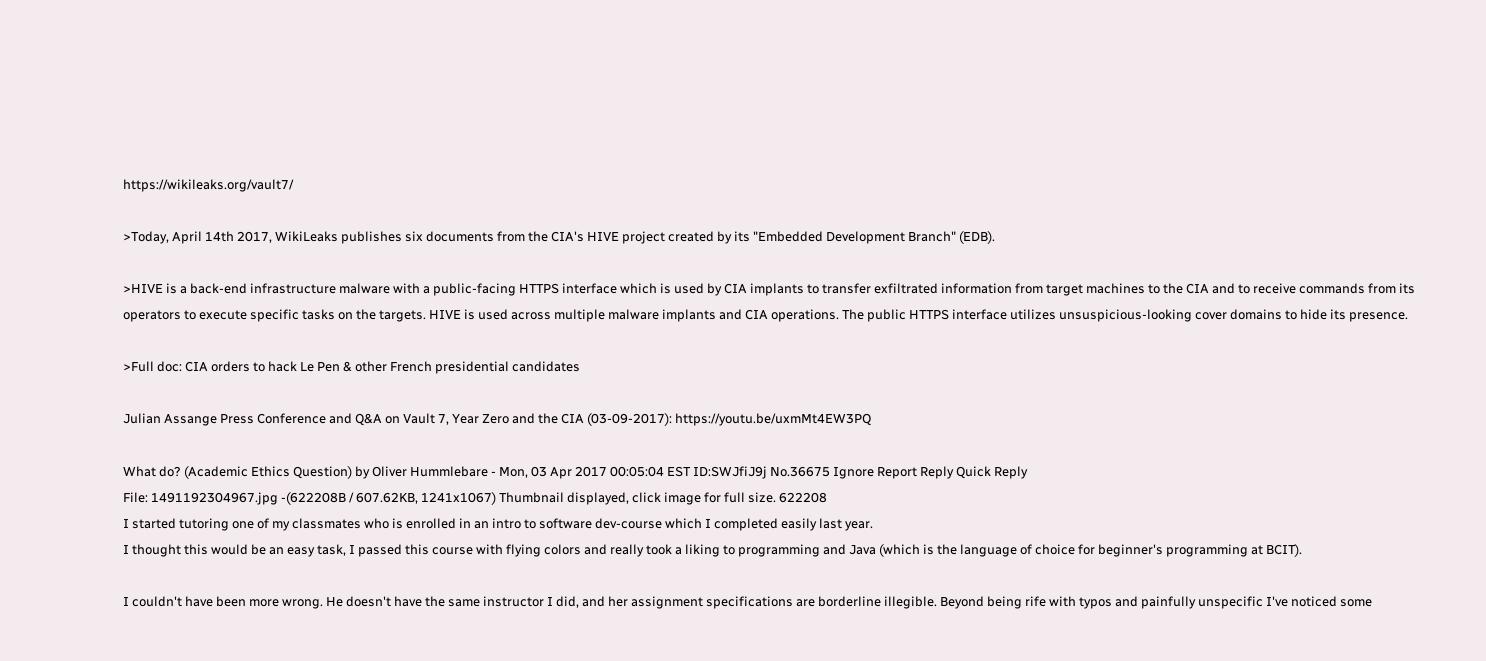https://wikileaks.org/vault7/

>Today, April 14th 2017, WikiLeaks publishes six documents from the CIA's HIVE project created by its "Embedded Development Branch" (EDB).

>HIVE is a back-end infrastructure malware with a public-facing HTTPS interface which is used by CIA implants to transfer exfiltrated information from target machines to the CIA and to receive commands from its operators to execute specific tasks on the targets. HIVE is used across multiple malware implants and CIA operations. The public HTTPS interface utilizes unsuspicious-looking cover domains to hide its presence.

>Full doc: CIA orders to hack Le Pen & other French presidential candidates

Julian Assange Press Conference and Q&A on Vault 7, Year Zero and the CIA (03-09-2017): https://youtu.be/uxmMt4EW3PQ

What do? (Academic Ethics Question) by Oliver Hummlebare - Mon, 03 Apr 2017 00:05:04 EST ID:SWJfiJ9j No.36675 Ignore Report Reply Quick Reply
File: 1491192304967.jpg -(622208B / 607.62KB, 1241x1067) Thumbnail displayed, click image for full size. 622208
I started tutoring one of my classmates who is enrolled in an intro to software dev-course which I completed easily last year.
I thought this would be an easy task, I passed this course with flying colors and really took a liking to programming and Java (which is the language of choice for beginner's programming at BCIT).

I couldn't have been more wrong. He doesn't have the same instructor I did, and her assignment specifications are borderline illegible. Beyond being rife with typos and painfully unspecific I've noticed some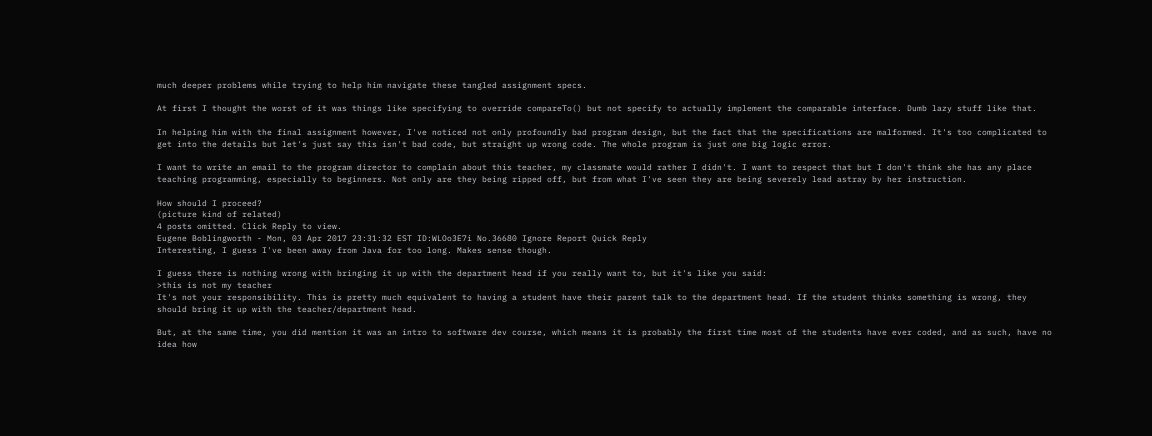much deeper problems while trying to help him navigate these tangled assignment specs.

At first I thought the worst of it was things like specifying to override compareTo() but not specify to actually implement the comparable interface. Dumb lazy stuff like that.

In helping him with the final assignment however, I've noticed not only profoundly bad program design, but the fact that the specifications are malformed. It's too complicated to get into the details but let's just say this isn't bad code, but straight up wrong code. The whole program is just one big logic error.

I want to write an email to the program director to complain about this teacher, my classmate would rather I didn't. I want to respect that but I don't think she has any place teaching programming, especially to beginners. Not only are they being ripped off, but from what I've seen they are being severely lead astray by her instruction.

How should I proceed?
(picture kind of related)
4 posts omitted. Click Reply to view.
Eugene Boblingworth - Mon, 03 Apr 2017 23:31:32 EST ID:WLOo3E7i No.36680 Ignore Report Quick Reply
Interesting, I guess I've been away from Java for too long. Makes sense though.

I guess there is nothing wrong with bringing it up with the department head if you really want to, but it's like you said:
>this is not my teacher
It's not your responsibility. This is pretty much equivalent to having a student have their parent talk to the department head. If the student thinks something is wrong, they should bring it up with the teacher/department head.

But, at the same time, you did mention it was an intro to software dev course, which means it is probably the first time most of the students have ever coded, and as such, have no idea how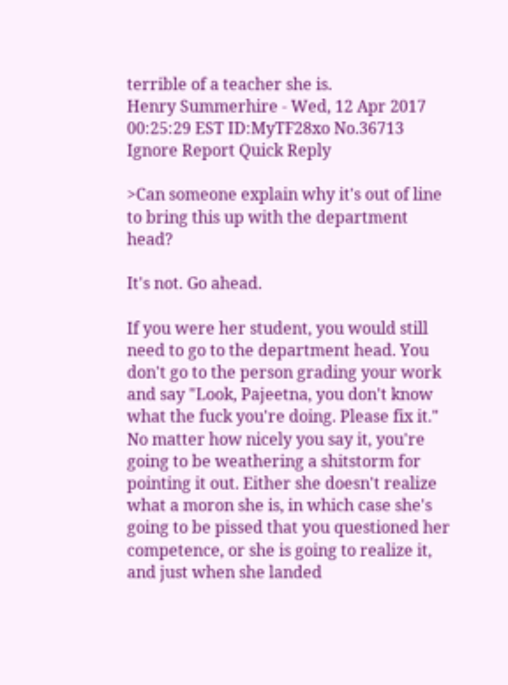terrible of a teacher she is.
Henry Summerhire - Wed, 12 Apr 2017 00:25:29 EST ID:MyTF28xo No.36713 Ignore Report Quick Reply

>Can someone explain why it's out of line to bring this up with the department head?

It's not. Go ahead.

If you were her student, you would still need to go to the department head. You don't go to the person grading your work and say "Look, Pajeetna, you don't know what the fuck you're doing. Please fix it." No matter how nicely you say it, you're going to be weathering a shitstorm for pointing it out. Either she doesn't realize what a moron she is, in which case she's going to be pissed that you questioned her competence, or she is going to realize it, and just when she landed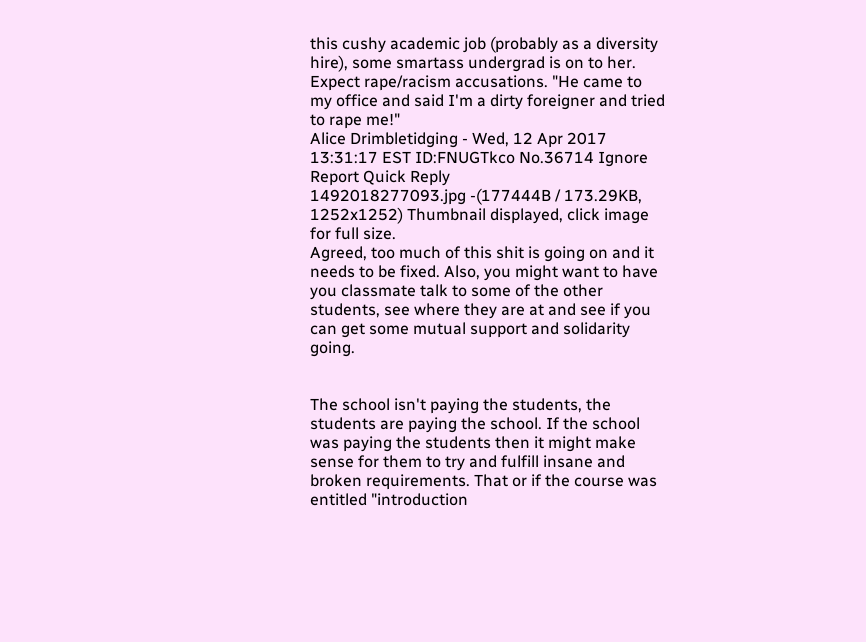this cushy academic job (probably as a diversity hire), some smartass undergrad is on to her. Expect rape/racism accusations. "He came to my office and said I'm a dirty foreigner and tried to rape me!"
Alice Drimbletidging - Wed, 12 Apr 2017 13:31:17 EST ID:FNUGTkco No.36714 Ignore Report Quick Reply
1492018277093.jpg -(177444B / 173.29KB, 1252x1252) Thumbnail displayed, click image for full size.
Agreed, too much of this shit is going on and it needs to be fixed. Also, you might want to have you classmate talk to some of the other students, see where they are at and see if you can get some mutual support and solidarity going.


The school isn't paying the students, the students are paying the school. If the school was paying the students then it might make sense for them to try and fulfill insane and broken requirements. That or if the course was entitled "introduction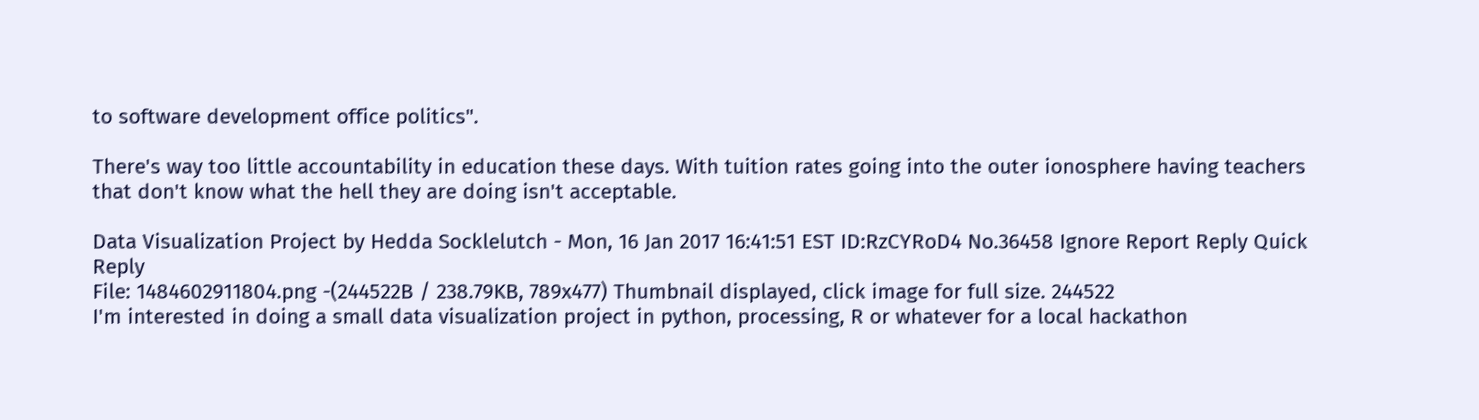to software development office politics".

There's way too little accountability in education these days. With tuition rates going into the outer ionosphere having teachers that don't know what the hell they are doing isn't acceptable.

Data Visualization Project by Hedda Socklelutch - Mon, 16 Jan 2017 16:41:51 EST ID:RzCYRoD4 No.36458 Ignore Report Reply Quick Reply
File: 1484602911804.png -(244522B / 238.79KB, 789x477) Thumbnail displayed, click image for full size. 244522
I'm interested in doing a small data visualization project in python, processing, R or whatever for a local hackathon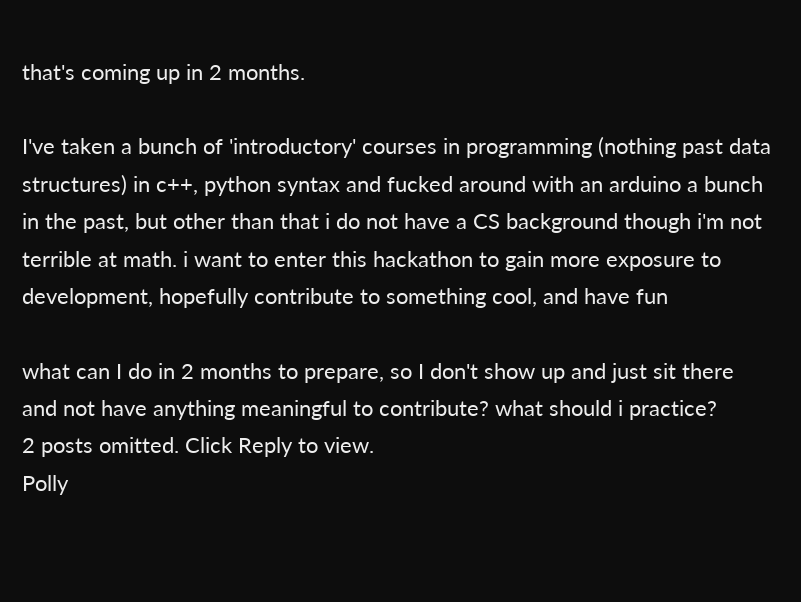that's coming up in 2 months.

I've taken a bunch of 'introductory' courses in programming (nothing past data structures) in c++, python syntax and fucked around with an arduino a bunch in the past, but other than that i do not have a CS background though i'm not terrible at math. i want to enter this hackathon to gain more exposure to development, hopefully contribute to something cool, and have fun

what can I do in 2 months to prepare, so I don't show up and just sit there and not have anything meaningful to contribute? what should i practice?
2 posts omitted. Click Reply to view.
Polly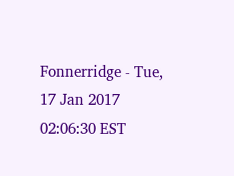Fonnerridge - Tue, 17 Jan 2017 02:06:30 EST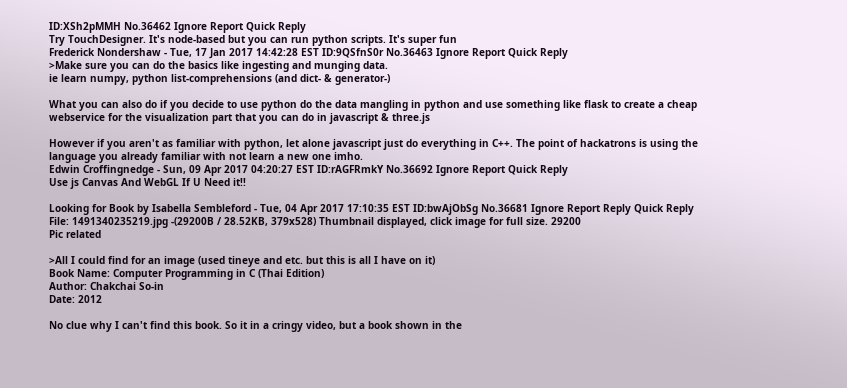ID:XSh2pMMH No.36462 Ignore Report Quick Reply
Try TouchDesigner. It's node-based but you can run python scripts. It's super fun
Frederick Nondershaw - Tue, 17 Jan 2017 14:42:28 EST ID:9QSfnS0r No.36463 Ignore Report Quick Reply
>Make sure you can do the basics like ingesting and munging data.
ie learn numpy, python list-comprehensions (and dict- & generator-)

What you can also do if you decide to use python do the data mangling in python and use something like flask to create a cheap webservice for the visualization part that you can do in javascript & three.js

However if you aren't as familiar with python, let alone javascript just do everything in C++. The point of hackatrons is using the language you already familiar with not learn a new one imho.
Edwin Croffingnedge - Sun, 09 Apr 2017 04:20:27 EST ID:rAGFRmkY No.36692 Ignore Report Quick Reply
Use js Canvas And WebGL If U Need it!!

Looking for Book by Isabella Sembleford - Tue, 04 Apr 2017 17:10:35 EST ID:bwAjObSg No.36681 Ignore Report Reply Quick Reply
File: 1491340235219.jpg -(29200B / 28.52KB, 379x528) Thumbnail displayed, click image for full size. 29200
Pic related

>All I could find for an image (used tineye and etc. but this is all I have on it)
Book Name: Computer Programming in C (Thai Edition)
Author: Chakchai So-in
Date: 2012

No clue why I can't find this book. So it in a cringy video, but a book shown in the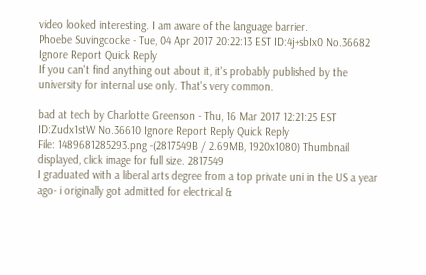video looked interesting. I am aware of the language barrier.
Phoebe Suvingcocke - Tue, 04 Apr 2017 20:22:13 EST ID:4j+sbIx0 No.36682 Ignore Report Quick Reply
If you can't find anything out about it, it's probably published by the university for internal use only. That's very common.

bad at tech by Charlotte Greenson - Thu, 16 Mar 2017 12:21:25 EST ID:Zudx1stW No.36610 Ignore Report Reply Quick Reply
File: 1489681285293.png -(2817549B / 2.69MB, 1920x1080) Thumbnail displayed, click image for full size. 2817549
I graduated with a liberal arts degree from a top private uni in the US a year ago- i originally got admitted for electrical &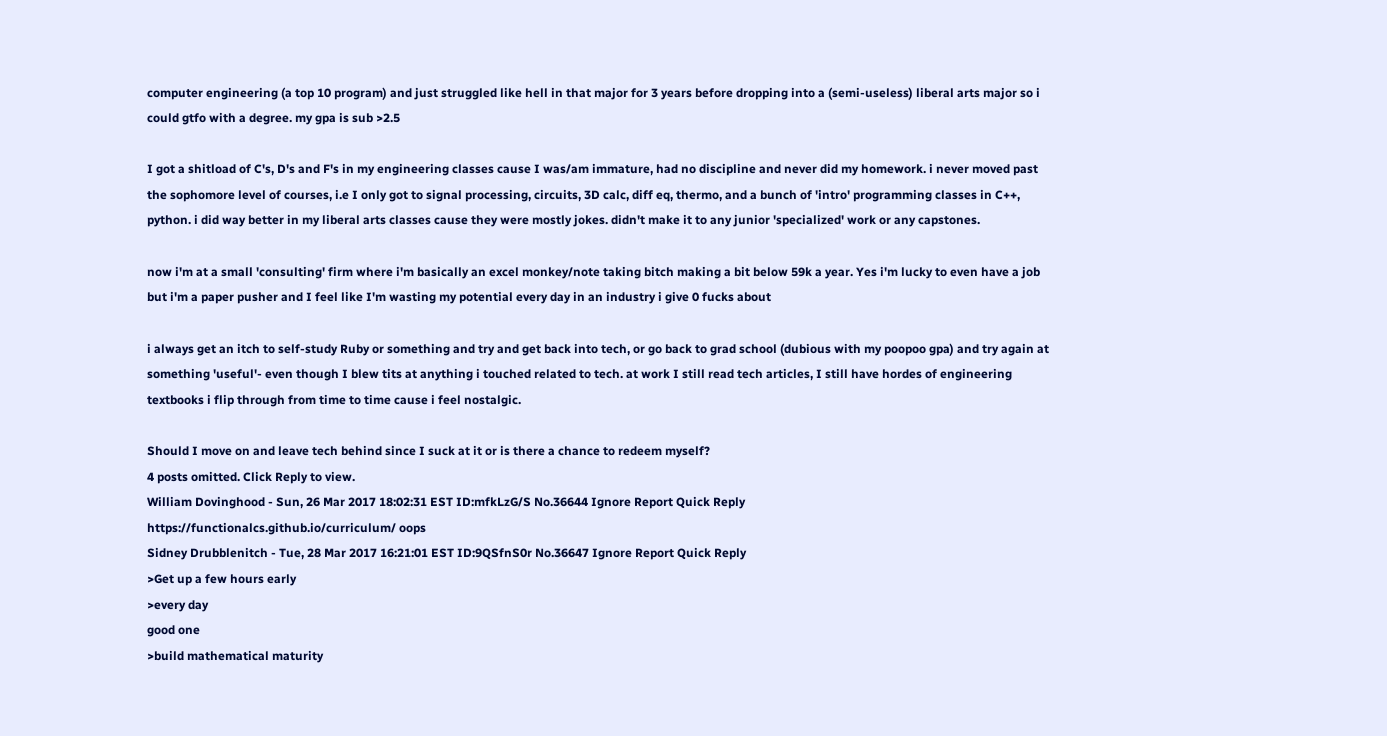computer engineering (a top 10 program) and just struggled like hell in that major for 3 years before dropping into a (semi-useless) liberal arts major so i could gtfo with a degree. my gpa is sub >2.5

I got a shitload of C's, D's and F's in my engineering classes cause I was/am immature, had no discipline and never did my homework. i never moved past the sophomore level of courses, i.e I only got to signal processing, circuits, 3D calc, diff eq, thermo, and a bunch of 'intro' programming classes in C++, python. i did way better in my liberal arts classes cause they were mostly jokes. didn't make it to any junior 'specialized' work or any capstones.

now i'm at a small 'consulting' firm where i'm basically an excel monkey/note taking bitch making a bit below 59k a year. Yes i'm lucky to even have a job but i'm a paper pusher and I feel like I'm wasting my potential every day in an industry i give 0 fucks about

i always get an itch to self-study Ruby or something and try and get back into tech, or go back to grad school (dubious with my poopoo gpa) and try again at something 'useful'- even though I blew tits at anything i touched related to tech. at work I still read tech articles, I still have hordes of engineering textbooks i flip through from time to time cause i feel nostalgic.

Should I move on and leave tech behind since I suck at it or is there a chance to redeem myself?
4 posts omitted. Click Reply to view.
William Dovinghood - Sun, 26 Mar 2017 18:02:31 EST ID:mfkLzG/S No.36644 Ignore Report Quick Reply
https://functionalcs.github.io/curriculum/ oops
Sidney Drubblenitch - Tue, 28 Mar 2017 16:21:01 EST ID:9QSfnS0r No.36647 Ignore Report Quick Reply
>Get up a few hours early
>every day
good one
>build mathematical maturity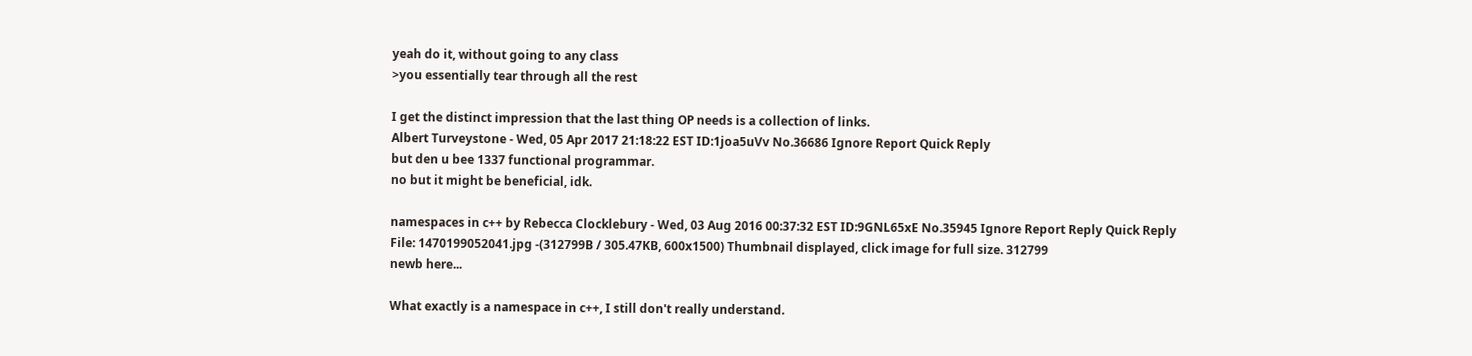yeah do it, without going to any class
>you essentially tear through all the rest

I get the distinct impression that the last thing OP needs is a collection of links.
Albert Turveystone - Wed, 05 Apr 2017 21:18:22 EST ID:1joa5uVv No.36686 Ignore Report Quick Reply
but den u bee 1337 functional programmar.
no but it might be beneficial, idk.

namespaces in c++ by Rebecca Clocklebury - Wed, 03 Aug 2016 00:37:32 EST ID:9GNL65xE No.35945 Ignore Report Reply Quick Reply
File: 1470199052041.jpg -(312799B / 305.47KB, 600x1500) Thumbnail displayed, click image for full size. 312799
newb here...

What exactly is a namespace in c++, I still don't really understand.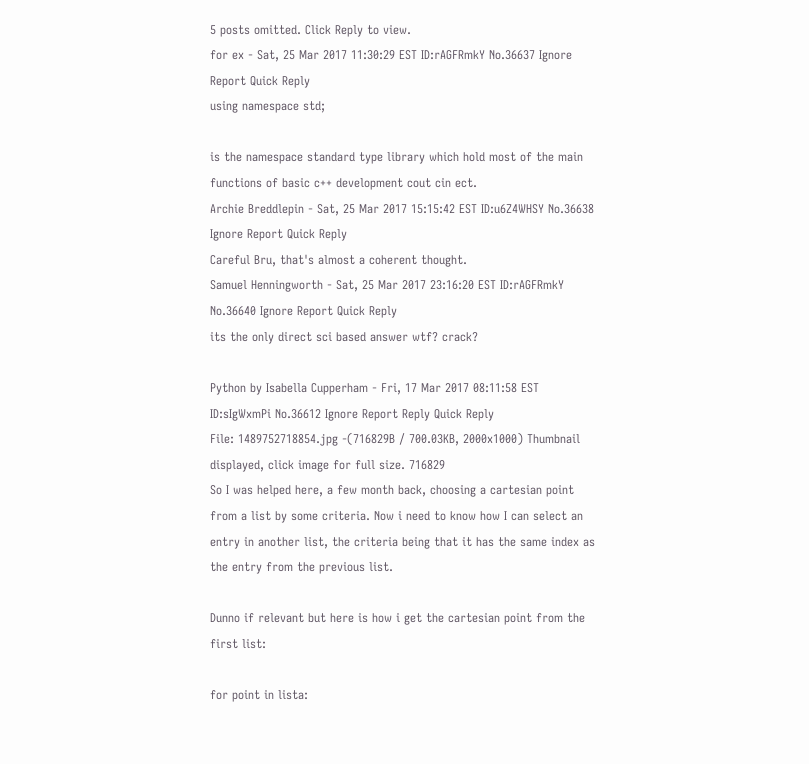5 posts omitted. Click Reply to view.
for ex - Sat, 25 Mar 2017 11:30:29 EST ID:rAGFRmkY No.36637 Ignore Report Quick Reply
using namespace std;

is the namespace standard type library which hold most of the main functions of basic c++ development cout cin ect.
Archie Breddlepin - Sat, 25 Mar 2017 15:15:42 EST ID:u6Z4WHSY No.36638 Ignore Report Quick Reply
Careful Bru, that's almost a coherent thought.
Samuel Henningworth - Sat, 25 Mar 2017 23:16:20 EST ID:rAGFRmkY No.36640 Ignore Report Quick Reply
its the only direct sci based answer wtf? crack?

Python by Isabella Cupperham - Fri, 17 Mar 2017 08:11:58 EST ID:sIgWxmPi No.36612 Ignore Report Reply Quick Reply
File: 1489752718854.jpg -(716829B / 700.03KB, 2000x1000) Thumbnail displayed, click image for full size. 716829
So I was helped here, a few month back, choosing a cartesian point from a list by some criteria. Now i need to know how I can select an entry in another list, the criteria being that it has the same index as the entry from the previous list.

Dunno if relevant but here is how i get the cartesian point from the first list:

for point in lista: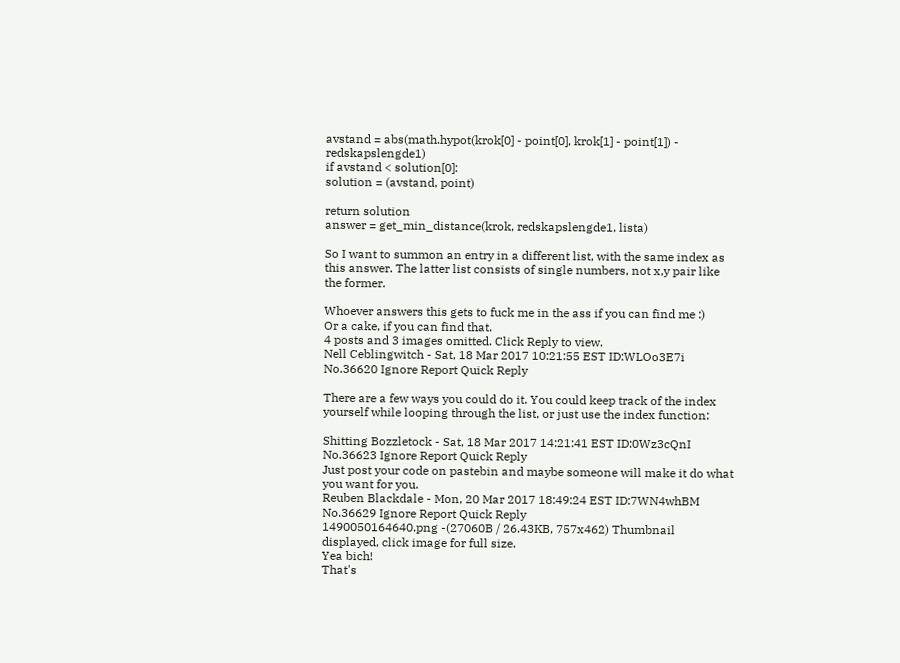avstand = abs(math.hypot(krok[0] - point[0], krok[1] - point[1]) - redskapslengde1)
if avstand < solution[0]:
solution = (avstand, point)

return solution
answer = get_min_distance(krok, redskapslengde1, lista)

So I want to summon an entry in a different list, with the same index as this answer. The latter list consists of single numbers, not x,y pair like the former.

Whoever answers this gets to fuck me in the ass if you can find me :)
Or a cake, if you can find that.
4 posts and 3 images omitted. Click Reply to view.
Nell Ceblingwitch - Sat, 18 Mar 2017 10:21:55 EST ID:WLOo3E7i No.36620 Ignore Report Quick Reply

There are a few ways you could do it. You could keep track of the index yourself while looping through the list, or just use the index function:

Shitting Bozzletock - Sat, 18 Mar 2017 14:21:41 EST ID:0Wz3cQnI No.36623 Ignore Report Quick Reply
Just post your code on pastebin and maybe someone will make it do what you want for you.
Reuben Blackdale - Mon, 20 Mar 2017 18:49:24 EST ID:7WN4whBM No.36629 Ignore Report Quick Reply
1490050164640.png -(27060B / 26.43KB, 757x462) Thumbnail displayed, click image for full size.
Yea bich!
That's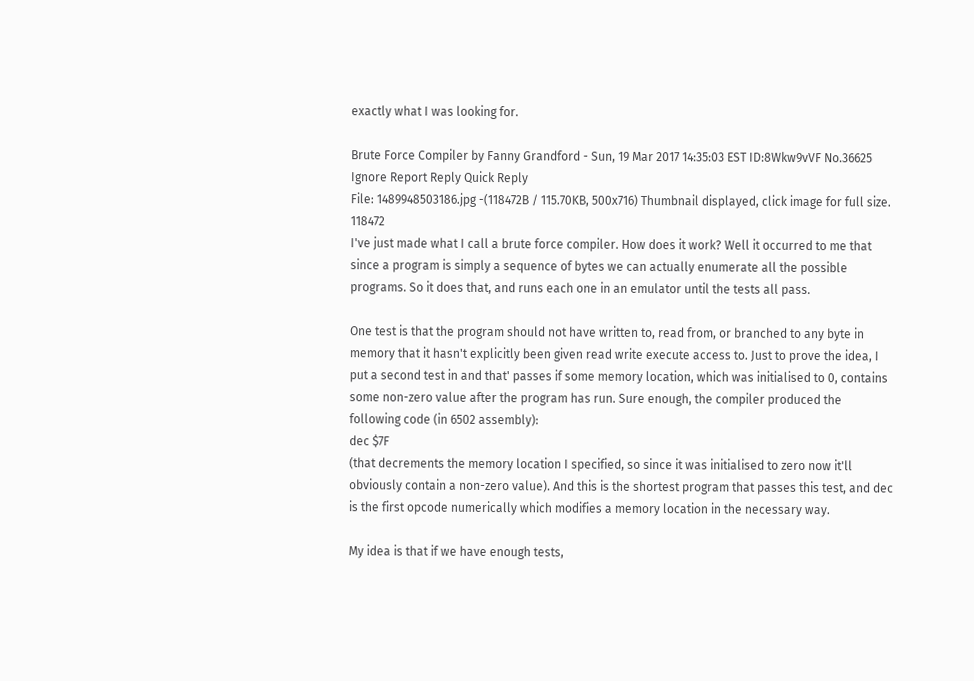exactly what I was looking for.

Brute Force Compiler by Fanny Grandford - Sun, 19 Mar 2017 14:35:03 EST ID:8Wkw9vVF No.36625 Ignore Report Reply Quick Reply
File: 1489948503186.jpg -(118472B / 115.70KB, 500x716) Thumbnail displayed, click image for full size. 118472
I've just made what I call a brute force compiler. How does it work? Well it occurred to me that since a program is simply a sequence of bytes we can actually enumerate all the possible programs. So it does that, and runs each one in an emulator until the tests all pass.

One test is that the program should not have written to, read from, or branched to any byte in memory that it hasn't explicitly been given read write execute access to. Just to prove the idea, I put a second test in and that' passes if some memory location, which was initialised to 0, contains some non-zero value after the program has run. Sure enough, the compiler produced the following code (in 6502 assembly):
dec $7F
(that decrements the memory location I specified, so since it was initialised to zero now it'll obviously contain a non-zero value). And this is the shortest program that passes this test, and dec is the first opcode numerically which modifies a memory location in the necessary way.

My idea is that if we have enough tests,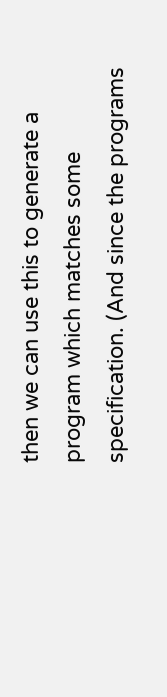then we can use this to generate a program which matches some specification. (And since the programs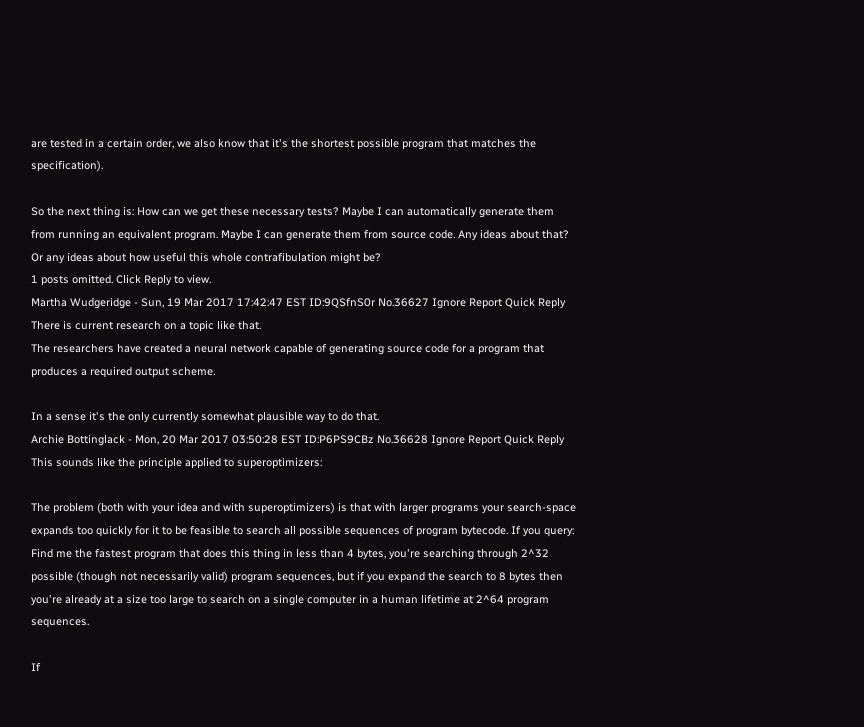are tested in a certain order, we also know that it's the shortest possible program that matches the specification).

So the next thing is: How can we get these necessary tests? Maybe I can automatically generate them from running an equivalent program. Maybe I can generate them from source code. Any ideas about that? Or any ideas about how useful this whole contrafibulation might be?
1 posts omitted. Click Reply to view.
Martha Wudgeridge - Sun, 19 Mar 2017 17:42:47 EST ID:9QSfnS0r No.36627 Ignore Report Quick Reply
There is current research on a topic like that.
The researchers have created a neural network capable of generating source code for a program that produces a required output scheme.

In a sense it's the only currently somewhat plausible way to do that.
Archie Bottinglack - Mon, 20 Mar 2017 03:50:28 EST ID:P6PS9CBz No.36628 Ignore Report Quick Reply
This sounds like the principle applied to superoptimizers:

The problem (both with your idea and with superoptimizers) is that with larger programs your search-space expands too quickly for it to be feasible to search all possible sequences of program bytecode. If you query:
Find me the fastest program that does this thing in less than 4 bytes, you're searching through 2^32 possible (though not necessarily valid) program sequences, but if you expand the search to 8 bytes then you're already at a size too large to search on a single computer in a human lifetime at 2^64 program sequences.

If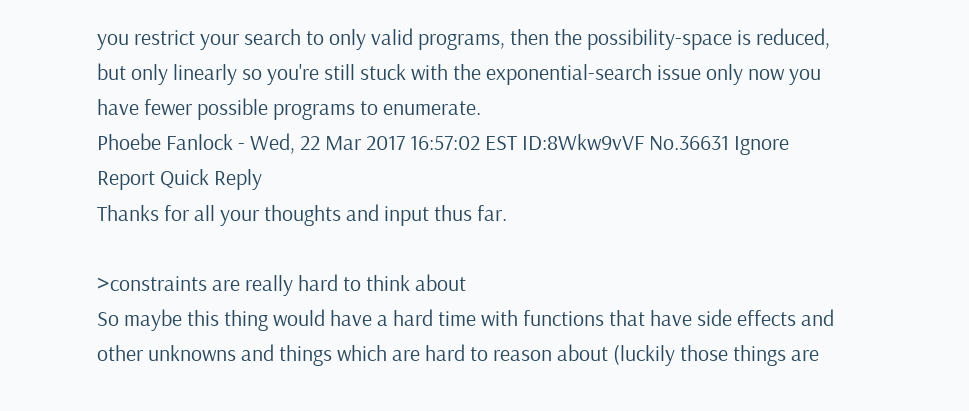you restrict your search to only valid programs, then the possibility-space is reduced, but only linearly so you're still stuck with the exponential-search issue only now you have fewer possible programs to enumerate.
Phoebe Fanlock - Wed, 22 Mar 2017 16:57:02 EST ID:8Wkw9vVF No.36631 Ignore Report Quick Reply
Thanks for all your thoughts and input thus far.

>constraints are really hard to think about
So maybe this thing would have a hard time with functions that have side effects and other unknowns and things which are hard to reason about (luckily those things are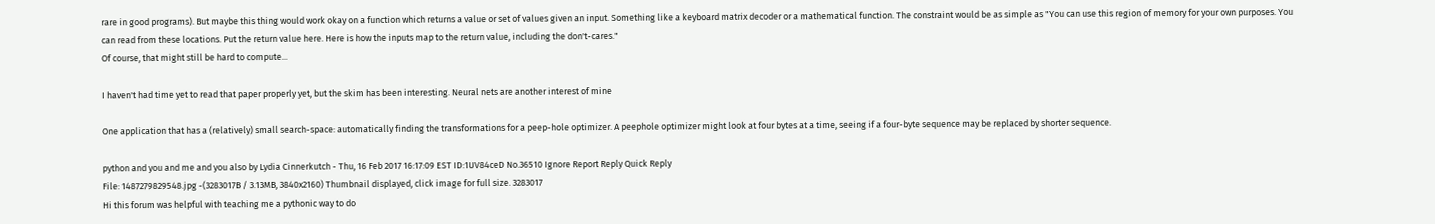rare in good programs). But maybe this thing would work okay on a function which returns a value or set of values given an input. Something like a keyboard matrix decoder or a mathematical function. The constraint would be as simple as "You can use this region of memory for your own purposes. You can read from these locations. Put the return value here. Here is how the inputs map to the return value, including the don't-cares."
Of course, that might still be hard to compute...

I haven't had time yet to read that paper properly yet, but the skim has been interesting. Neural nets are another interest of mine

One application that has a (relatively) small search-space: automatically finding the transformations for a peep-hole optimizer. A peephole optimizer might look at four bytes at a time, seeing if a four-byte sequence may be replaced by shorter sequence.

python and you and me and you also by Lydia Cinnerkutch - Thu, 16 Feb 2017 16:17:09 EST ID:1UV84ceD No.36510 Ignore Report Reply Quick Reply
File: 1487279829548.jpg -(3283017B / 3.13MB, 3840x2160) Thumbnail displayed, click image for full size. 3283017
Hi this forum was helpful with teaching me a pythonic way to do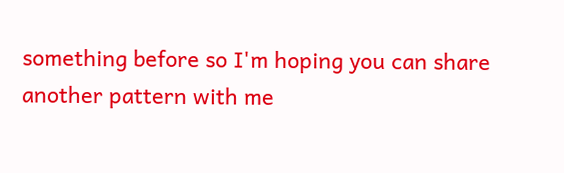something before so I'm hoping you can share another pattern with me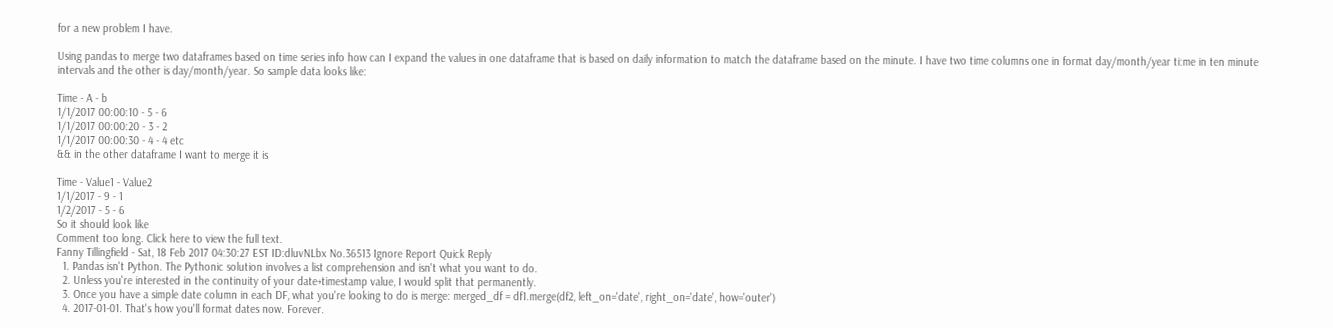for a new problem I have.

Using pandas to merge two dataframes based on time series info how can I expand the values in one dataframe that is based on daily information to match the dataframe based on the minute. I have two time columns one in format day/month/year ti:me in ten minute intervals and the other is day/month/year. So sample data looks like:

Time - A - b
1/1/2017 00:00:10 - 5 - 6
1/1/2017 00:00:20 - 3 - 2
1/1/2017 00:00:30 - 4 - 4 etc
&& in the other dataframe I want to merge it is

Time - Value1 - Value2
1/1/2017 - 9 - 1
1/2/2017 - 5 - 6
So it should look like
Comment too long. Click here to view the full text.
Fanny Tillingfield - Sat, 18 Feb 2017 04:30:27 EST ID:dluvNLbx No.36513 Ignore Report Quick Reply
  1. Pandas isn't Python. The Pythonic solution involves a list comprehension and isn't what you want to do.
  2. Unless you're interested in the continuity of your date+timestamp value, I would split that permanently.
  3. Once you have a simple date column in each DF, what you're looking to do is merge: merged_df = df1.merge(df2, left_on='date', right_on='date', how='outer')
  4. 2017-01-01. That's how you'll format dates now. Forever.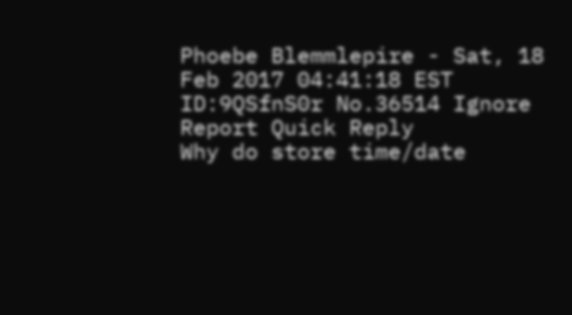Phoebe Blemmlepire - Sat, 18 Feb 2017 04:41:18 EST ID:9QSfnS0r No.36514 Ignore Report Quick Reply
Why do store time/date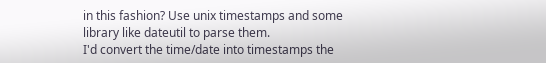in this fashion? Use unix timestamps and some library like dateutil to parse them.
I'd convert the time/date into timestamps the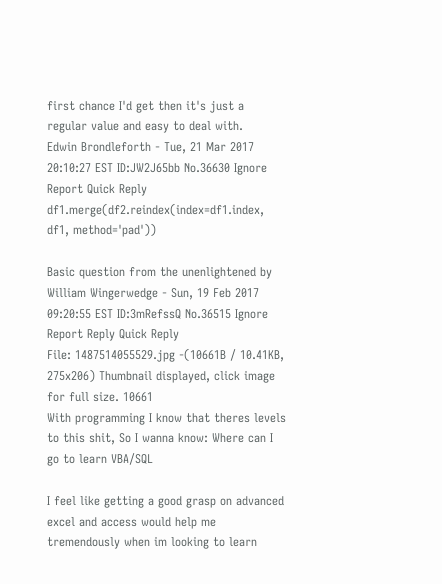first chance I'd get then it's just a regular value and easy to deal with.
Edwin Brondleforth - Tue, 21 Mar 2017 20:10:27 EST ID:JW2J65bb No.36630 Ignore Report Quick Reply
df1.merge(df2.reindex(index=df1.index, df1, method='pad'))

Basic question from the unenlightened by William Wingerwedge - Sun, 19 Feb 2017 09:20:55 EST ID:3mRefssQ No.36515 Ignore Report Reply Quick Reply
File: 1487514055529.jpg -(10661B / 10.41KB, 275x206) Thumbnail displayed, click image for full size. 10661
With programming I know that theres levels to this shit, So I wanna know: Where can I go to learn VBA/SQL

I feel like getting a good grasp on advanced excel and access would help me tremendously when im looking to learn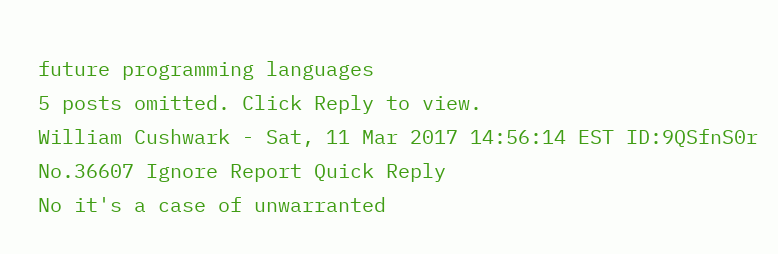future programming languages
5 posts omitted. Click Reply to view.
William Cushwark - Sat, 11 Mar 2017 14:56:14 EST ID:9QSfnS0r No.36607 Ignore Report Quick Reply
No it's a case of unwarranted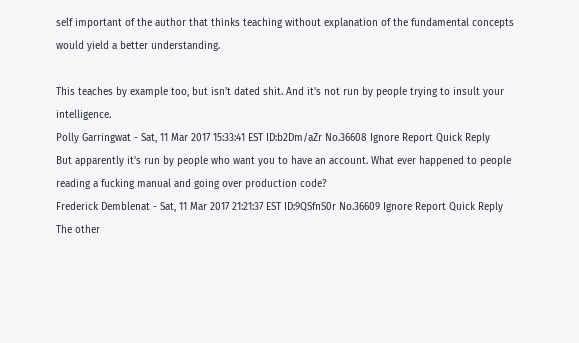self important of the author that thinks teaching without explanation of the fundamental concepts would yield a better understanding.

This teaches by example too, but isn't dated shit. And it's not run by people trying to insult your intelligence.
Polly Garringwat - Sat, 11 Mar 2017 15:33:41 EST ID:b2Dm/aZr No.36608 Ignore Report Quick Reply
But apparently it's run by people who want you to have an account. What ever happened to people reading a fucking manual and going over production code?
Frederick Demblenat - Sat, 11 Mar 2017 21:21:37 EST ID:9QSfnS0r No.36609 Ignore Report Quick Reply
The other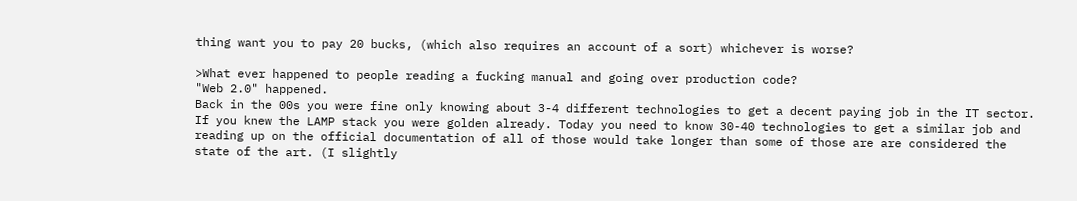thing want you to pay 20 bucks, (which also requires an account of a sort) whichever is worse?

>What ever happened to people reading a fucking manual and going over production code?
"Web 2.0" happened.
Back in the 00s you were fine only knowing about 3-4 different technologies to get a decent paying job in the IT sector. If you knew the LAMP stack you were golden already. Today you need to know 30-40 technologies to get a similar job and reading up on the official documentation of all of those would take longer than some of those are are considered the state of the art. (I slightly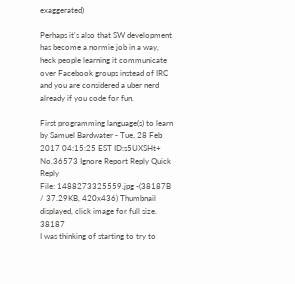exaggerated)

Perhaps it's also that SW development has become a normie job in a way, heck people learning it communicate over Facebook groups instead of IRC and you are considered a uber nerd already if you code for fun.

First programming language(s) to learn by Samuel Bardwater - Tue, 28 Feb 2017 04:15:25 EST ID:s5UXSHt+ No.36573 Ignore Report Reply Quick Reply
File: 1488273325559.jpg -(38187B / 37.29KB, 420x436) Thumbnail displayed, click image for full size. 38187
I was thinking of starting to try to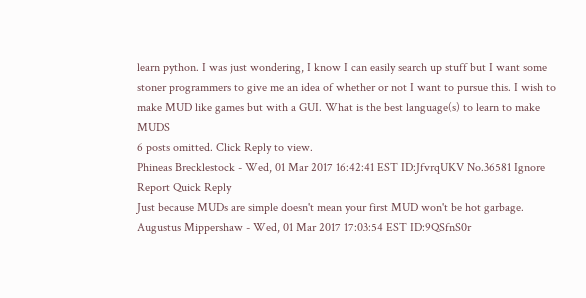learn python. I was just wondering, I know I can easily search up stuff but I want some stoner programmers to give me an idea of whether or not I want to pursue this. I wish to make MUD like games but with a GUI. What is the best language(s) to learn to make MUDS
6 posts omitted. Click Reply to view.
Phineas Brecklestock - Wed, 01 Mar 2017 16:42:41 EST ID:JfvrqUKV No.36581 Ignore Report Quick Reply
Just because MUDs are simple doesn't mean your first MUD won't be hot garbage.
Augustus Mippershaw - Wed, 01 Mar 2017 17:03:54 EST ID:9QSfnS0r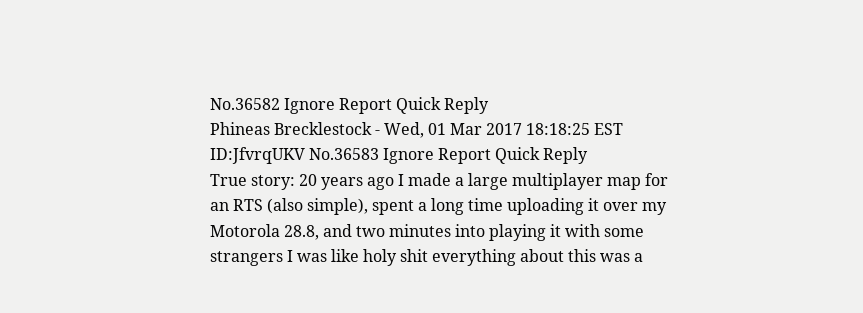No.36582 Ignore Report Quick Reply
Phineas Brecklestock - Wed, 01 Mar 2017 18:18:25 EST ID:JfvrqUKV No.36583 Ignore Report Quick Reply
True story: 20 years ago I made a large multiplayer map for an RTS (also simple), spent a long time uploading it over my Motorola 28.8, and two minutes into playing it with some strangers I was like holy shit everything about this was a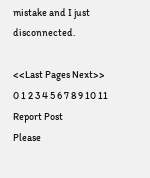mistake and I just disconnected.

<<Last Pages Next>>
0 1 2 3 4 5 6 7 8 9 10 11
Report Post
Please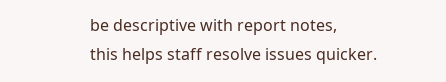be descriptive with report notes,
this helps staff resolve issues quicker.